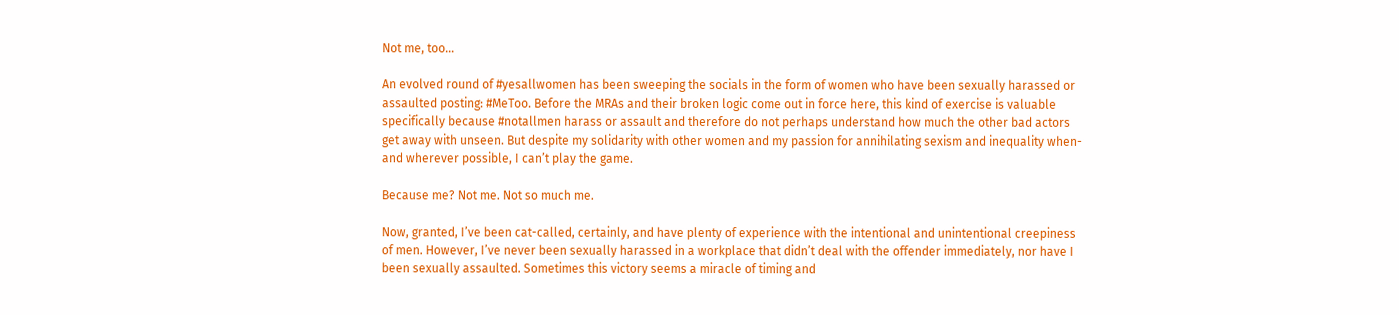Not me, too…

An evolved round of #yesallwomen has been sweeping the socials in the form of women who have been sexually harassed or assaulted posting: #MeToo. Before the MRAs and their broken logic come out in force here, this kind of exercise is valuable specifically because #notallmen harass or assault and therefore do not perhaps understand how much the other bad actors get away with unseen. But despite my solidarity with other women and my passion for annihilating sexism and inequality when- and wherever possible, I can’t play the game.

Because me? Not me. Not so much me.

Now, granted, I’ve been cat-called, certainly, and have plenty of experience with the intentional and unintentional creepiness of men. However, I’ve never been sexually harassed in a workplace that didn’t deal with the offender immediately, nor have I been sexually assaulted. Sometimes this victory seems a miracle of timing and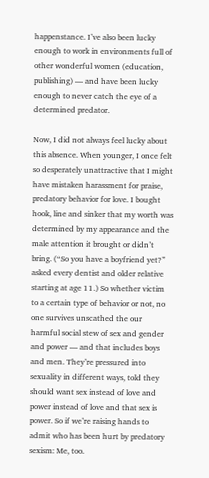happenstance. I’ve also been lucky enough to work in environments full of other wonderful women (education, publishing) — and have been lucky enough to never catch the eye of a determined predator.

Now, I did not always feel lucky about this absence. When younger, I once felt so desperately unattractive that I might have mistaken harassment for praise, predatory behavior for love. I bought hook, line and sinker that my worth was determined by my appearance and the male attention it brought or didn’t bring. (“So you have a boyfriend yet?” asked every dentist and older relative starting at age 11.) So whether victim to a certain type of behavior or not, no one survives unscathed the our harmful social stew of sex and gender and power — and that includes boys and men. They’re pressured into sexuality in different ways, told they should want sex instead of love and power instead of love and that sex is power. So if we’re raising hands to admit who has been hurt by predatory sexism: Me, too.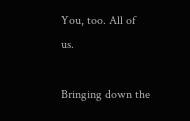You, too. All of us.

Bringing down the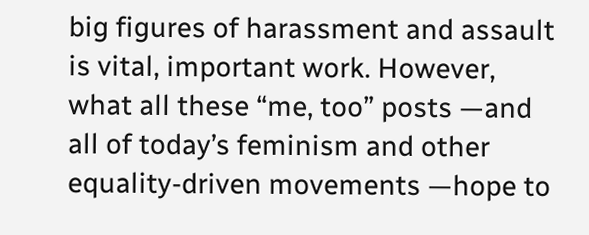big figures of harassment and assault is vital, important work. However, what all these “me, too” posts —and all of today’s feminism and other equality-driven movements —hope to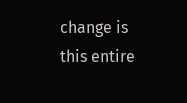change is this entire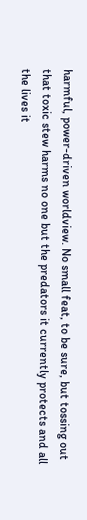harmful, power-driven worldview. No small feat, to be sure, but tossing out that toxic stew harms no one but the predators it currently protects and all the lives it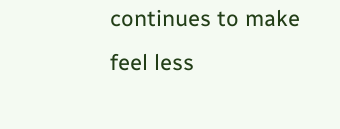continues to make feel less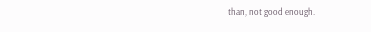than, not good enough.